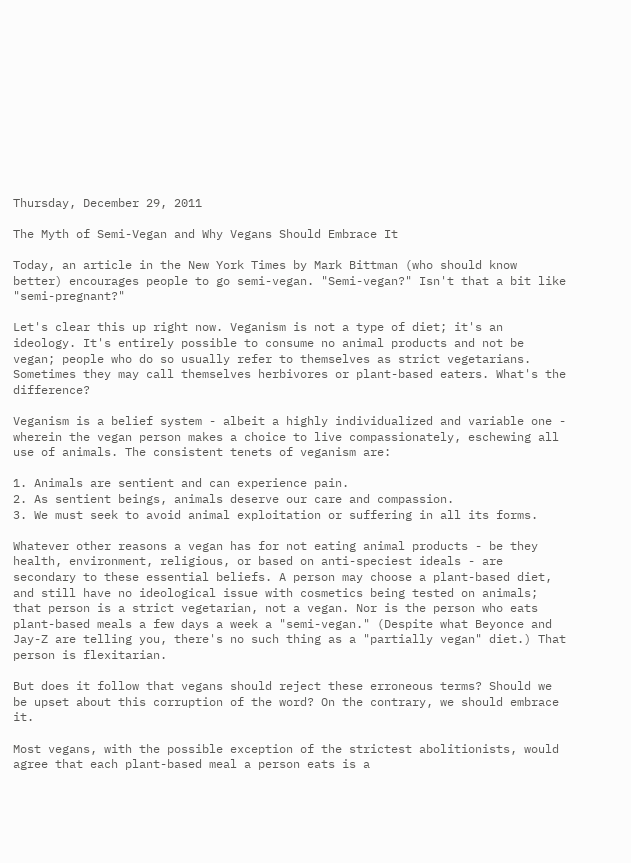Thursday, December 29, 2011

The Myth of Semi-Vegan and Why Vegans Should Embrace It

Today, an article in the New York Times by Mark Bittman (who should know better) encourages people to go semi-vegan. "Semi-vegan?" Isn't that a bit like "semi-pregnant?"

Let's clear this up right now. Veganism is not a type of diet; it's an ideology. It's entirely possible to consume no animal products and not be vegan; people who do so usually refer to themselves as strict vegetarians. Sometimes they may call themselves herbivores or plant-based eaters. What's the difference?

Veganism is a belief system - albeit a highly individualized and variable one - wherein the vegan person makes a choice to live compassionately, eschewing all use of animals. The consistent tenets of veganism are:

1. Animals are sentient and can experience pain.
2. As sentient beings, animals deserve our care and compassion.
3. We must seek to avoid animal exploitation or suffering in all its forms.

Whatever other reasons a vegan has for not eating animal products - be they health, environment, religious, or based on anti-speciest ideals - are secondary to these essential beliefs. A person may choose a plant-based diet, and still have no ideological issue with cosmetics being tested on animals; that person is a strict vegetarian, not a vegan. Nor is the person who eats plant-based meals a few days a week a "semi-vegan." (Despite what Beyonce and Jay-Z are telling you, there's no such thing as a "partially vegan" diet.) That person is flexitarian.

But does it follow that vegans should reject these erroneous terms? Should we be upset about this corruption of the word? On the contrary, we should embrace it.

Most vegans, with the possible exception of the strictest abolitionists, would agree that each plant-based meal a person eats is a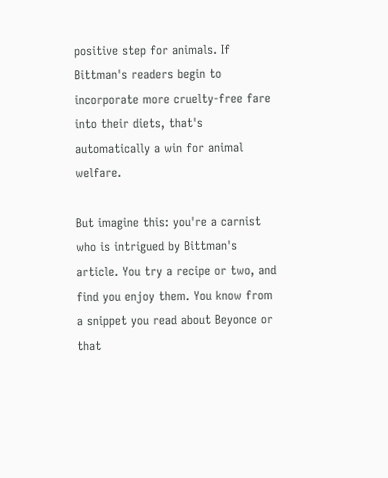positive step for animals. If Bittman's readers begin to incorporate more cruelty-free fare into their diets, that's automatically a win for animal welfare.

But imagine this: you're a carnist who is intrigued by Bittman's article. You try a recipe or two, and find you enjoy them. You know from a snippet you read about Beyonce or that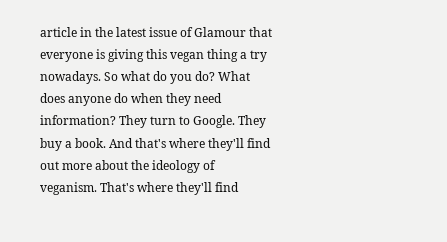article in the latest issue of Glamour that everyone is giving this vegan thing a try nowadays. So what do you do? What does anyone do when they need information? They turn to Google. They buy a book. And that's where they'll find out more about the ideology of veganism. That's where they'll find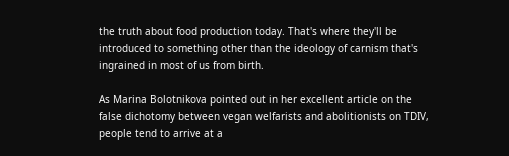the truth about food production today. That's where they'll be introduced to something other than the ideology of carnism that's ingrained in most of us from birth.

As Marina Bolotnikova pointed out in her excellent article on the false dichotomy between vegan welfarists and abolitionists on TDIV, people tend to arrive at a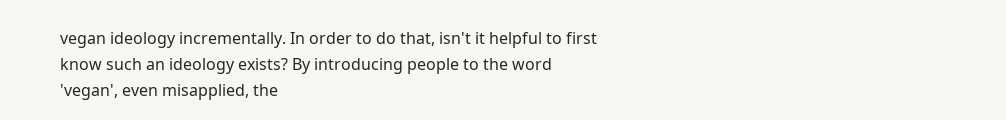vegan ideology incrementally. In order to do that, isn't it helpful to first know such an ideology exists? By introducing people to the word 'vegan', even misapplied, the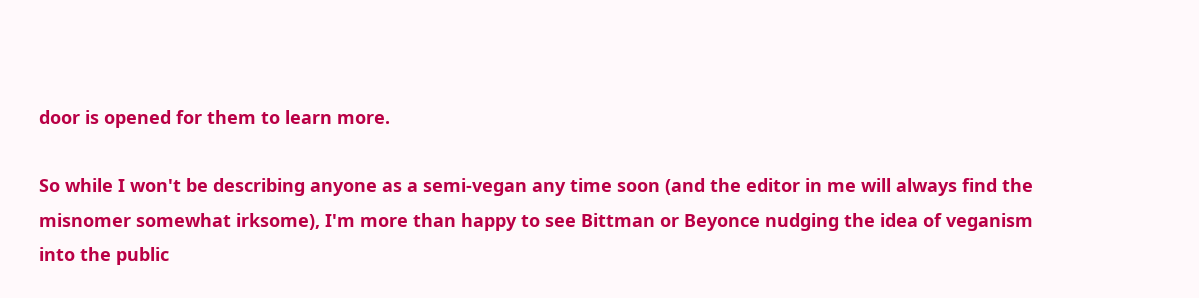door is opened for them to learn more.

So while I won't be describing anyone as a semi-vegan any time soon (and the editor in me will always find the misnomer somewhat irksome), I'm more than happy to see Bittman or Beyonce nudging the idea of veganism into the public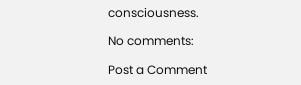consciousness.

No comments:

Post a Comment